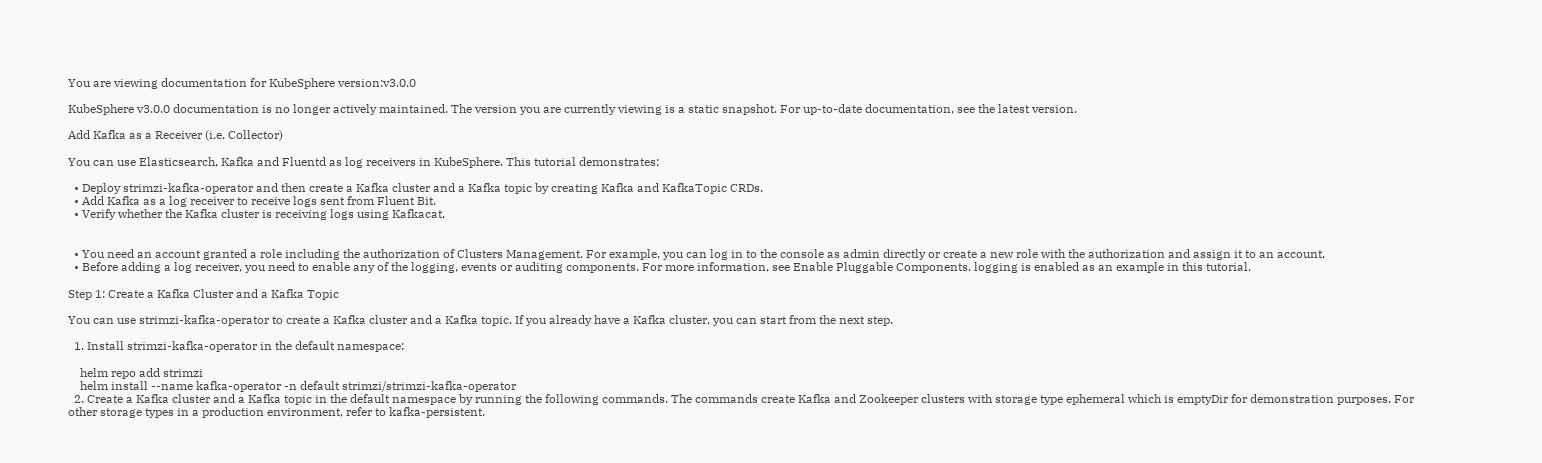You are viewing documentation for KubeSphere version:v3.0.0

KubeSphere v3.0.0 documentation is no longer actively maintained. The version you are currently viewing is a static snapshot. For up-to-date documentation, see the latest version.

Add Kafka as a Receiver (i.e. Collector)

You can use Elasticsearch, Kafka and Fluentd as log receivers in KubeSphere. This tutorial demonstrates:

  • Deploy strimzi-kafka-operator and then create a Kafka cluster and a Kafka topic by creating Kafka and KafkaTopic CRDs.
  • Add Kafka as a log receiver to receive logs sent from Fluent Bit.
  • Verify whether the Kafka cluster is receiving logs using Kafkacat.


  • You need an account granted a role including the authorization of Clusters Management. For example, you can log in to the console as admin directly or create a new role with the authorization and assign it to an account.
  • Before adding a log receiver, you need to enable any of the logging, events or auditing components. For more information, see Enable Pluggable Components. logging is enabled as an example in this tutorial.

Step 1: Create a Kafka Cluster and a Kafka Topic

You can use strimzi-kafka-operator to create a Kafka cluster and a Kafka topic. If you already have a Kafka cluster, you can start from the next step.

  1. Install strimzi-kafka-operator in the default namespace:

    helm repo add strimzi
    helm install --name kafka-operator -n default strimzi/strimzi-kafka-operator
  2. Create a Kafka cluster and a Kafka topic in the default namespace by running the following commands. The commands create Kafka and Zookeeper clusters with storage type ephemeral which is emptyDir for demonstration purposes. For other storage types in a production environment, refer to kafka-persistent.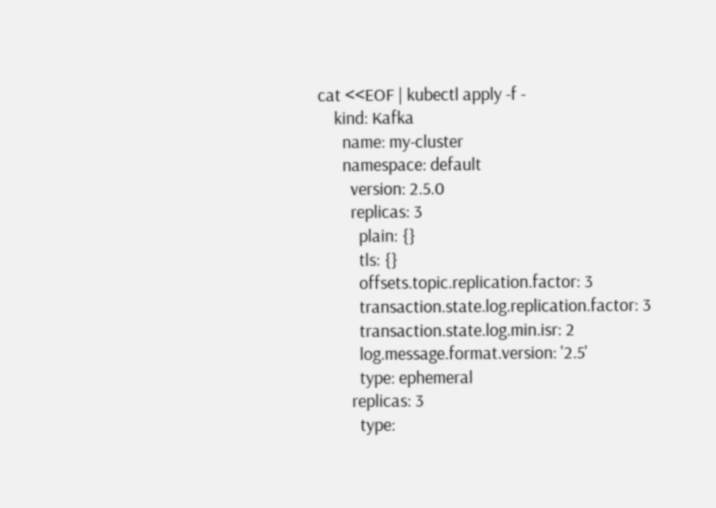cat <<EOF | kubectl apply -f -
    kind: Kafka
      name: my-cluster
      namespace: default
        version: 2.5.0
        replicas: 3
          plain: {}
          tls: {}
          offsets.topic.replication.factor: 3
          transaction.state.log.replication.factor: 3
          transaction.state.log.min.isr: 2
          log.message.format.version: '2.5'
          type: ephemeral
        replicas: 3
          type: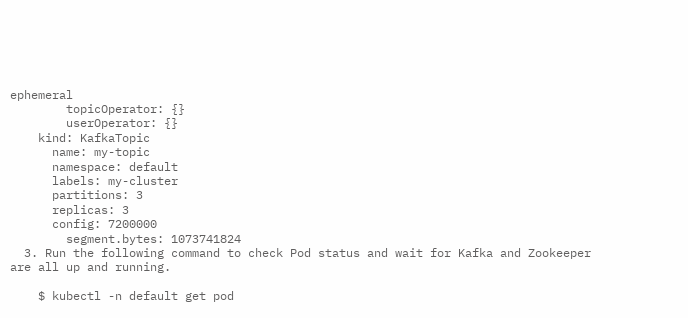ephemeral
        topicOperator: {}
        userOperator: {}
    kind: KafkaTopic
      name: my-topic
      namespace: default
      labels: my-cluster
      partitions: 3
      replicas: 3
      config: 7200000
        segment.bytes: 1073741824
  3. Run the following command to check Pod status and wait for Kafka and Zookeeper are all up and running.

    $ kubectl -n default get pod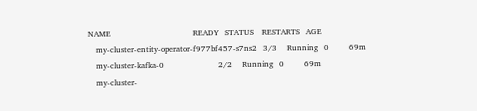NAME                                         READY   STATUS    RESTARTS   AGE
    my-cluster-entity-operator-f977bf457-s7ns2   3/3     Running   0          69m
    my-cluster-kafka-0                           2/2     Running   0          69m
    my-cluster-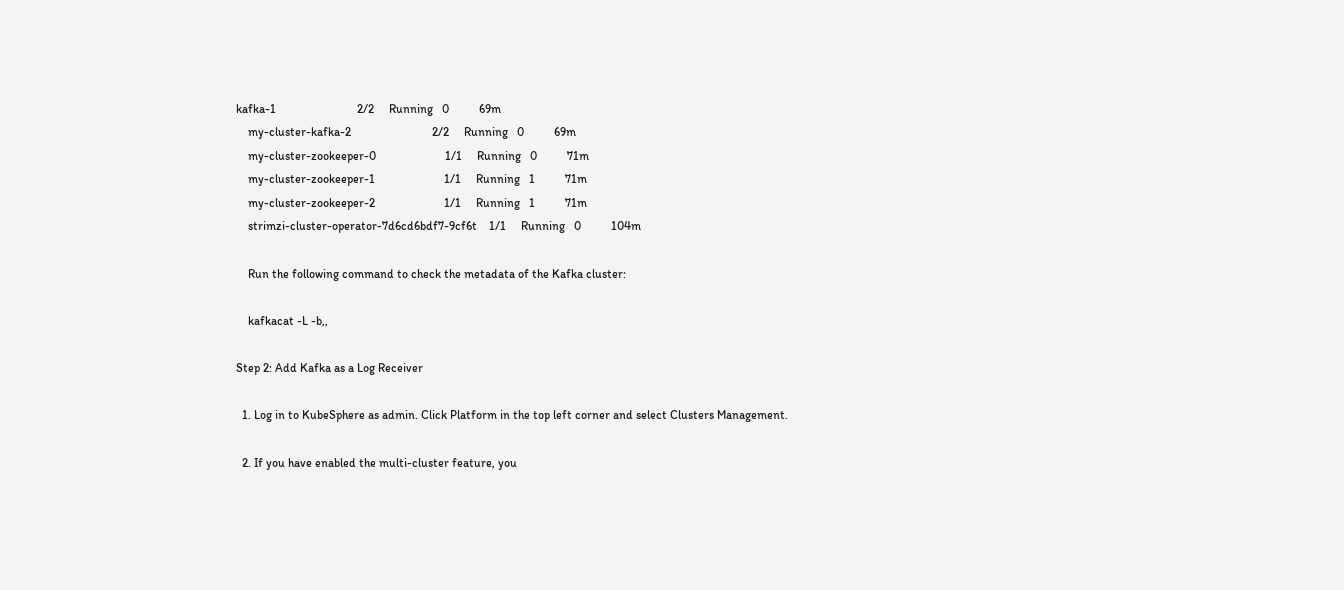kafka-1                           2/2     Running   0          69m
    my-cluster-kafka-2                           2/2     Running   0          69m
    my-cluster-zookeeper-0                       1/1     Running   0          71m
    my-cluster-zookeeper-1                       1/1     Running   1          71m
    my-cluster-zookeeper-2                       1/1     Running   1          71m
    strimzi-cluster-operator-7d6cd6bdf7-9cf6t    1/1     Running   0          104m

    Run the following command to check the metadata of the Kafka cluster:

    kafkacat -L -b,,

Step 2: Add Kafka as a Log Receiver

  1. Log in to KubeSphere as admin. Click Platform in the top left corner and select Clusters Management.

  2. If you have enabled the multi-cluster feature, you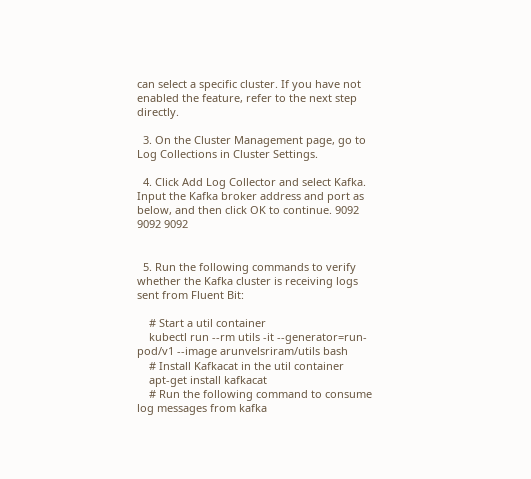can select a specific cluster. If you have not enabled the feature, refer to the next step directly.

  3. On the Cluster Management page, go to Log Collections in Cluster Settings.

  4. Click Add Log Collector and select Kafka. Input the Kafka broker address and port as below, and then click OK to continue. 9092 9092 9092


  5. Run the following commands to verify whether the Kafka cluster is receiving logs sent from Fluent Bit:

    # Start a util container
    kubectl run --rm utils -it --generator=run-pod/v1 --image arunvelsriram/utils bash
    # Install Kafkacat in the util container
    apt-get install kafkacat
    # Run the following command to consume log messages from kafka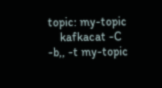topic: my-topic
    kafkacat -C -b,, -t my-topic